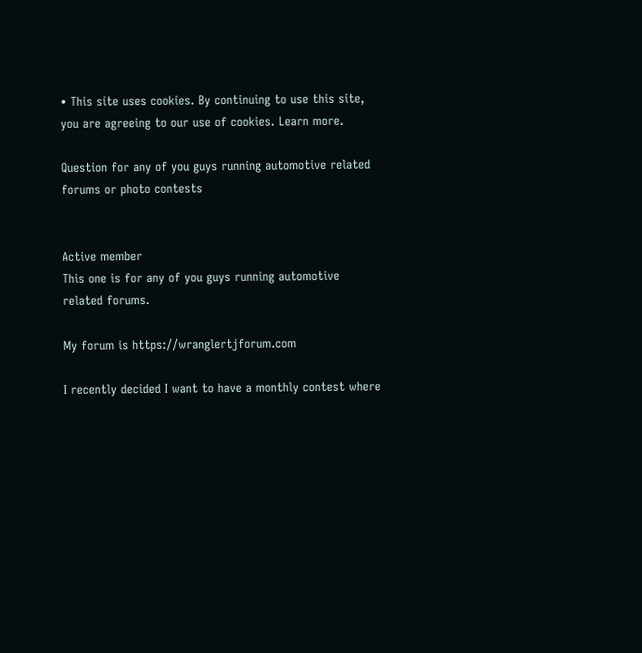• This site uses cookies. By continuing to use this site, you are agreeing to our use of cookies. Learn more.

Question for any of you guys running automotive related forums or photo contests


Active member
This one is for any of you guys running automotive related forums.

My forum is https://wranglertjforum.com

I recently decided I want to have a monthly contest where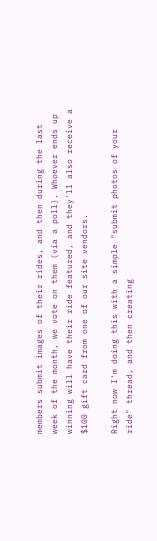members submit images of their rides, and then during the last week of the month, we vote on them (via a poll). Whoever ends up winning will have their ride featured, and they'll also receive a $100 gift card from one of our site vendors.

Right now I'm doing this with a simple "submit photos of your ride" thread, and then creating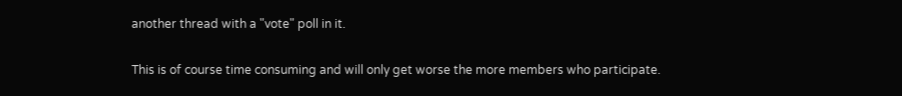another thread with a "vote" poll in it.

This is of course time consuming and will only get worse the more members who participate.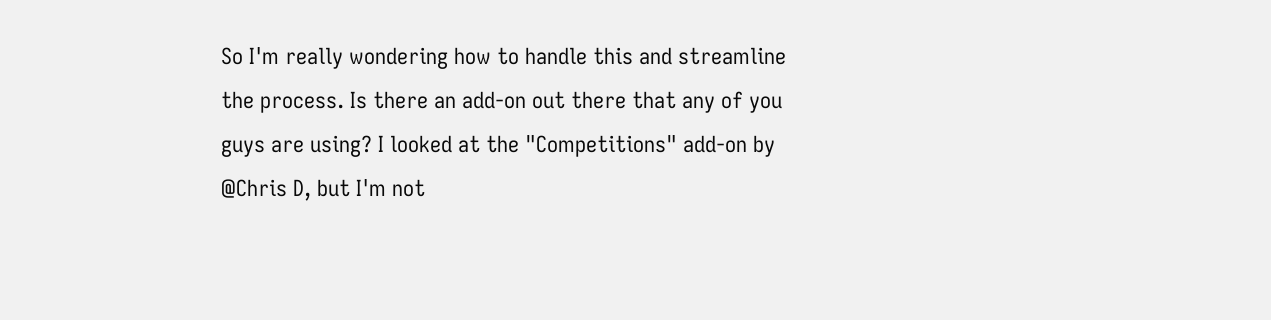So I'm really wondering how to handle this and streamline the process. Is there an add-on out there that any of you guys are using? I looked at the "Competitions" add-on by @Chris D, but I'm not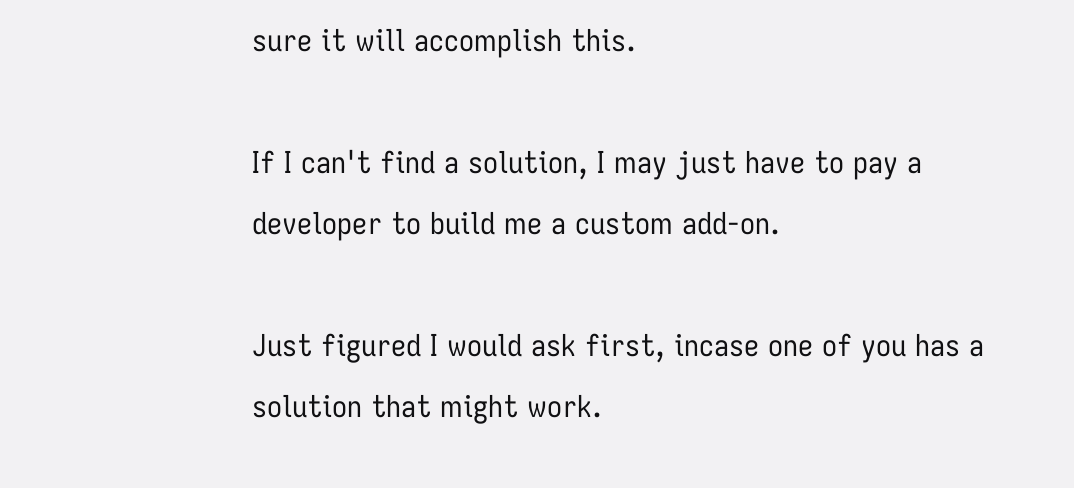sure it will accomplish this.

If I can't find a solution, I may just have to pay a developer to build me a custom add-on.

Just figured I would ask first, incase one of you has a solution that might work.